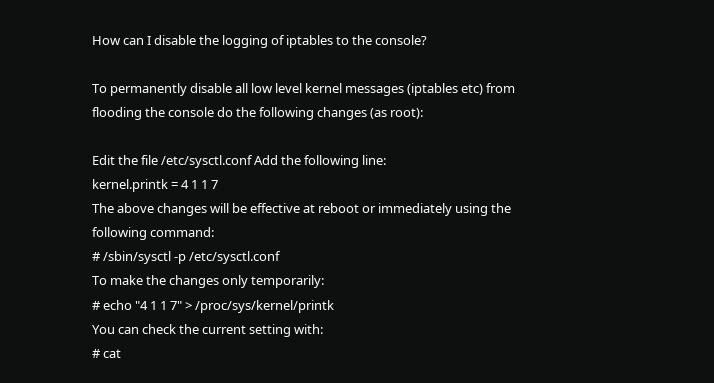How can I disable the logging of iptables to the console?

To permanently disable all low level kernel messages (iptables etc) from flooding the console do the following changes (as root):

Edit the file /etc/sysctl.conf Add the following line:
kernel.printk = 4 1 1 7
The above changes will be effective at reboot or immediately using the following command:
# /sbin/sysctl -p /etc/sysctl.conf
To make the changes only temporarily:
# echo "4 1 1 7" > /proc/sys/kernel/printk
You can check the current setting with:
# cat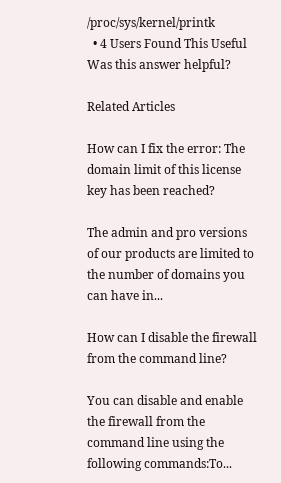/proc/sys/kernel/printk
  • 4 Users Found This Useful
Was this answer helpful?

Related Articles

How can I fix the error: The domain limit of this license key has been reached?

The admin and pro versions of our products are limited to the number of domains you can have in...

How can I disable the firewall from the command line?

You can disable and enable the firewall from the command line using the following commands:To...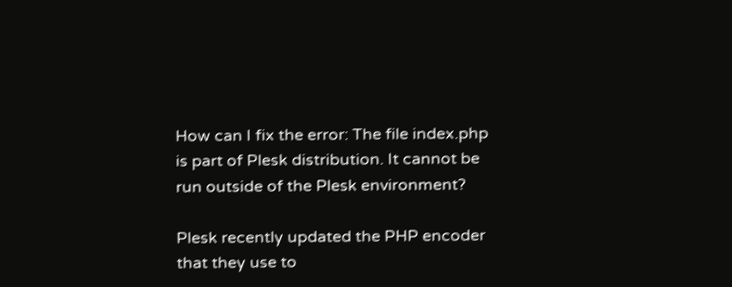How can I fix the error: The file index.php is part of Plesk distribution. It cannot be run outside of the Plesk environment?

Plesk recently updated the PHP encoder that they use to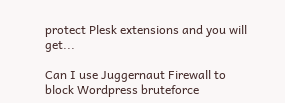protect Plesk extensions and you will get...

Can I use Juggernaut Firewall to block Wordpress bruteforce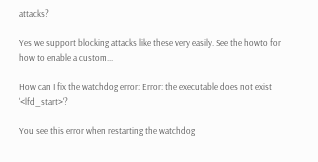attacks?

Yes we support blocking attacks like these very easily. See the howto for how to enable a custom...

How can I fix the watchdog error: Error: the executable does not exist '<lfd_start>'?

You see this error when restarting the watchdog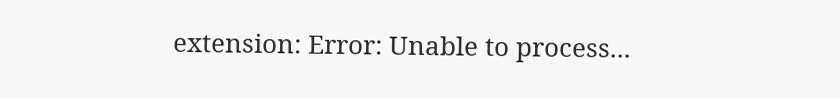extension: Error: Unable to process...